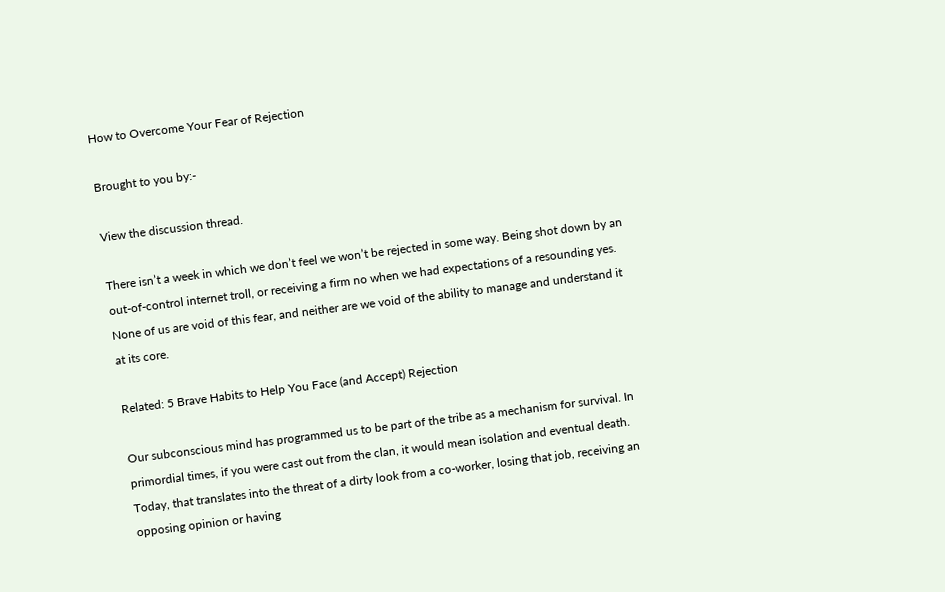How to Overcome Your Fear of Rejection

Brought to you by:-

View the discussion thread.

There isn’t a week in which we don’t feel we won’t be rejected in some way. Being shot down by an out-of-control internet troll, or receiving a firm no when we had expectations of a resounding yes. None of us are void of this fear, and neither are we void of the ability to manage and understand it at its core.

Related: 5 Brave Habits to Help You Face (and Accept) Rejection

Our subconscious mind has programmed us to be part of the tribe as a mechanism for survival. In primordial times, if you were cast out from the clan, it would mean isolation and eventual death. Today, that translates into the threat of a dirty look from a co-worker, losing that job, receiving an opposing opinion or having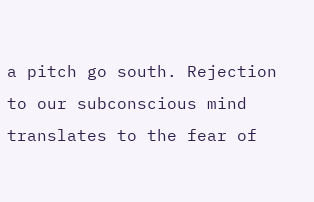a pitch go south. Rejection to our subconscious mind translates to the fear of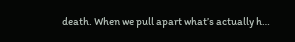death. When we pull apart what’s actually h…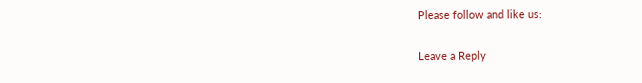Please follow and like us:

Leave a Reply